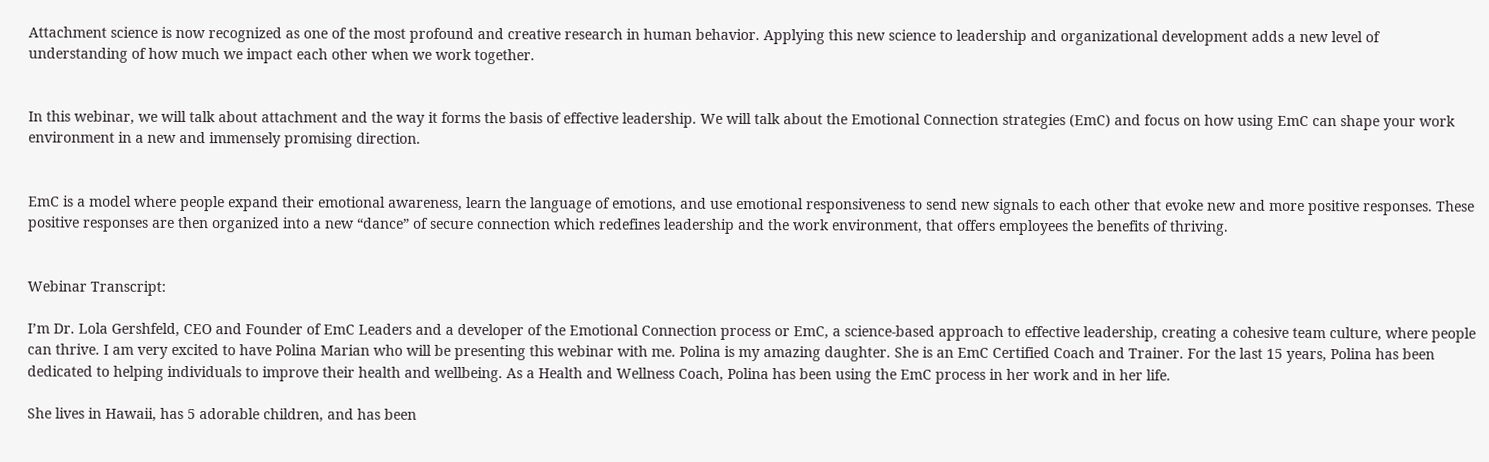Attachment science is now recognized as one of the most profound and creative research in human behavior. Applying this new science to leadership and organizational development adds a new level of understanding of how much we impact each other when we work together.


In this webinar, we will talk about attachment and the way it forms the basis of effective leadership. We will talk about the Emotional Connection strategies (EmC) and focus on how using EmC can shape your work environment in a new and immensely promising direction.


EmC is a model where people expand their emotional awareness, learn the language of emotions, and use emotional responsiveness to send new signals to each other that evoke new and more positive responses. These positive responses are then organized into a new “dance” of secure connection which redefines leadership and the work environment, that offers employees the benefits of thriving.


Webinar Transcript:

I’m Dr. Lola Gershfeld, CEO and Founder of EmC Leaders and a developer of the Emotional Connection process or EmC, a science-based approach to effective leadership, creating a cohesive team culture, where people can thrive. I am very excited to have Polina Marian who will be presenting this webinar with me. Polina is my amazing daughter. She is an EmC Certified Coach and Trainer. For the last 15 years, Polina has been dedicated to helping individuals to improve their health and wellbeing. As a Health and Wellness Coach, Polina has been using the EmC process in her work and in her life.

She lives in Hawaii, has 5 adorable children, and has been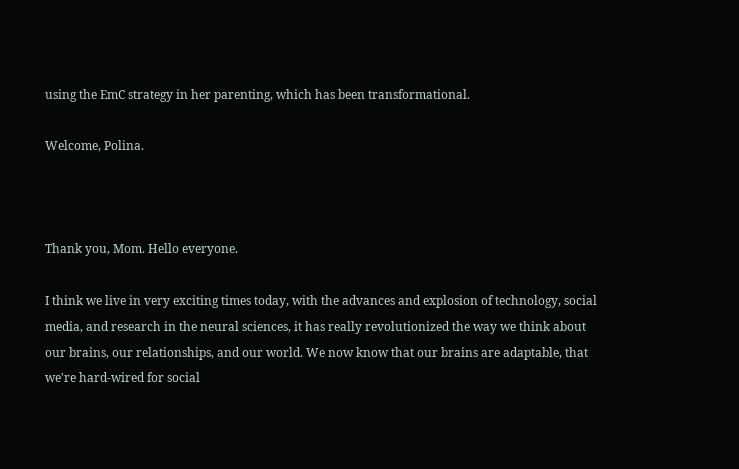using the EmC strategy in her parenting, which has been transformational.

Welcome, Polina.



Thank you, Mom. Hello everyone.

I think we live in very exciting times today, with the advances and explosion of technology, social media, and research in the neural sciences, it has really revolutionized the way we think about our brains, our relationships, and our world. We now know that our brains are adaptable, that we're hard-wired for social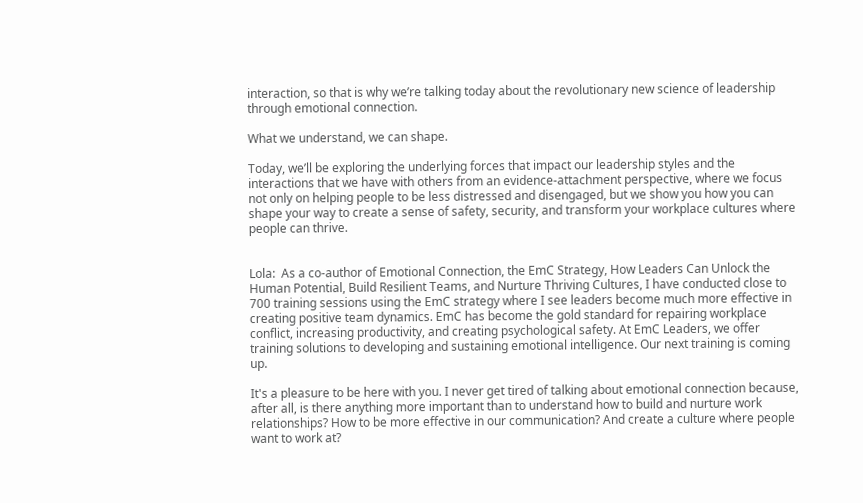interaction, so that is why we’re talking today about the revolutionary new science of leadership through emotional connection.

What we understand, we can shape.

Today, we’ll be exploring the underlying forces that impact our leadership styles and the interactions that we have with others from an evidence-attachment perspective, where we focus not only on helping people to be less distressed and disengaged, but we show you how you can shape your way to create a sense of safety, security, and transform your workplace cultures where people can thrive.


Lola:  As a co-author of Emotional Connection, the EmC Strategy, How Leaders Can Unlock the Human Potential, Build Resilient Teams, and Nurture Thriving Cultures, I have conducted close to 700 training sessions using the EmC strategy where I see leaders become much more effective in creating positive team dynamics. EmC has become the gold standard for repairing workplace conflict, increasing productivity, and creating psychological safety. At EmC Leaders, we offer training solutions to developing and sustaining emotional intelligence. Our next training is coming up.

It's a pleasure to be here with you. I never get tired of talking about emotional connection because, after all, is there anything more important than to understand how to build and nurture work relationships? How to be more effective in our communication? And create a culture where people want to work at?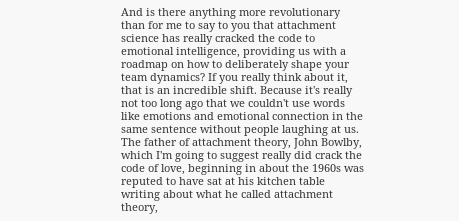And is there anything more revolutionary than for me to say to you that attachment science has really cracked the code to emotional intelligence, providing us with a roadmap on how to deliberately shape your team dynamics? If you really think about it, that is an incredible shift. Because it's really not too long ago that we couldn't use words like emotions and emotional connection in the same sentence without people laughing at us. The father of attachment theory, John Bowlby, which I'm going to suggest really did crack the code of love, beginning in about the 1960s was reputed to have sat at his kitchen table writing about what he called attachment theory,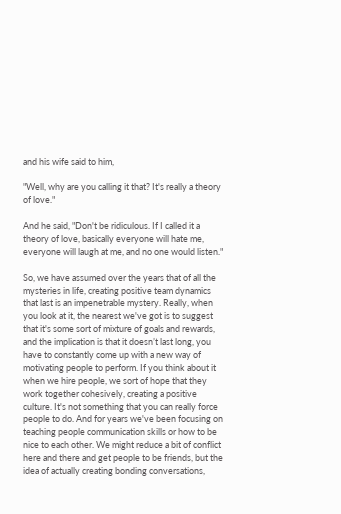and his wife said to him,

"Well, why are you calling it that? It's really a theory of love."

And he said, "Don't be ridiculous. If I called it a theory of love, basically everyone will hate me, everyone will laugh at me, and no one would listen."

So, we have assumed over the years that of all the mysteries in life, creating positive team dynamics that last is an impenetrable mystery. Really, when you look at it, the nearest we've got is to suggest that it's some sort of mixture of goals and rewards, and the implication is that it doesn’t last long, you have to constantly come up with a new way of motivating people to perform. If you think about it when we hire people, we sort of hope that they work together cohesively, creating a positive culture. It's not something that you can really force people to do. And for years we've been focusing on teaching people communication skills or how to be nice to each other. We might reduce a bit of conflict here and there and get people to be friends, but the idea of actually creating bonding conversations,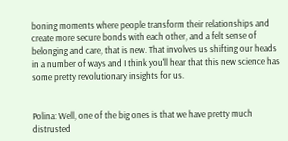boning moments where people transform their relationships and create more secure bonds with each other, and a felt sense of belonging and care, that is new. That involves us shifting our heads in a number of ways and I think you'll hear that this new science has some pretty revolutionary insights for us.


Polina: Well, one of the big ones is that we have pretty much distrusted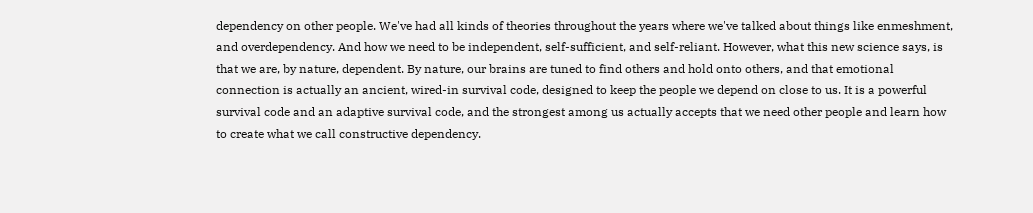dependency on other people. We've had all kinds of theories throughout the years where we've talked about things like enmeshment, and overdependency. And how we need to be independent, self-sufficient, and self-reliant. However, what this new science says, is that we are, by nature, dependent. By nature, our brains are tuned to find others and hold onto others, and that emotional connection is actually an ancient, wired-in survival code, designed to keep the people we depend on close to us. It is a powerful survival code and an adaptive survival code, and the strongest among us actually accepts that we need other people and learn how to create what we call constructive dependency.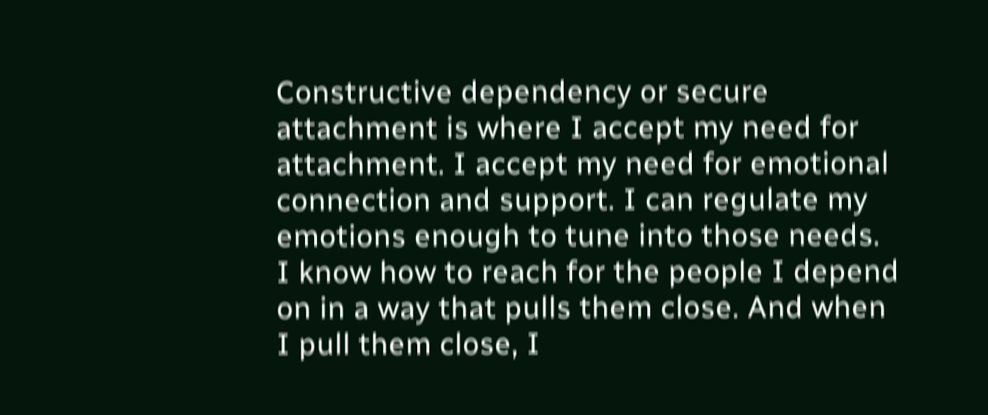Constructive dependency or secure attachment is where I accept my need for attachment. I accept my need for emotional connection and support. I can regulate my emotions enough to tune into those needs. I know how to reach for the people I depend on in a way that pulls them close. And when I pull them close, I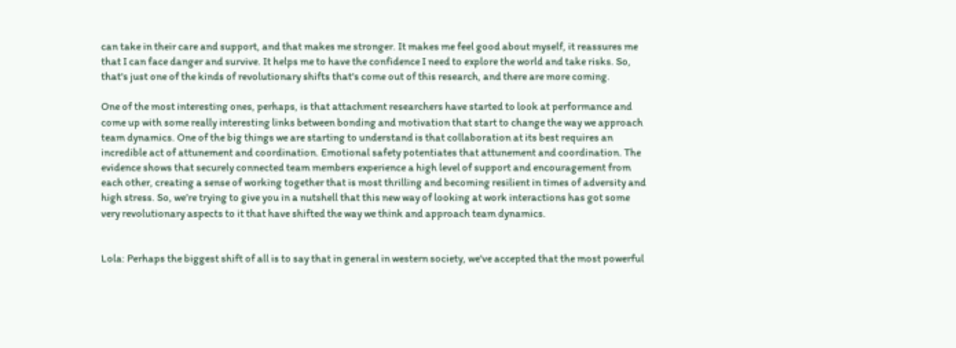can take in their care and support, and that makes me stronger. It makes me feel good about myself, it reassures me that I can face danger and survive. It helps me to have the confidence I need to explore the world and take risks. So, that's just one of the kinds of revolutionary shifts that's come out of this research, and there are more coming.

One of the most interesting ones, perhaps, is that attachment researchers have started to look at performance and come up with some really interesting links between bonding and motivation that start to change the way we approach team dynamics. One of the big things we are starting to understand is that collaboration at its best requires an incredible act of attunement and coordination. Emotional safety potentiates that attunement and coordination. The evidence shows that securely connected team members experience a high level of support and encouragement from each other, creating a sense of working together that is most thrilling and becoming resilient in times of adversity and high stress. So, we’re trying to give you in a nutshell that this new way of looking at work interactions has got some very revolutionary aspects to it that have shifted the way we think and approach team dynamics.


Lola: Perhaps the biggest shift of all is to say that in general in western society, we've accepted that the most powerful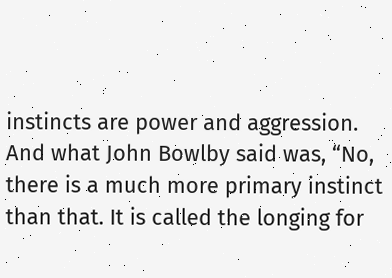instincts are power and aggression. And what John Bowlby said was, “No, there is a much more primary instinct than that. It is called the longing for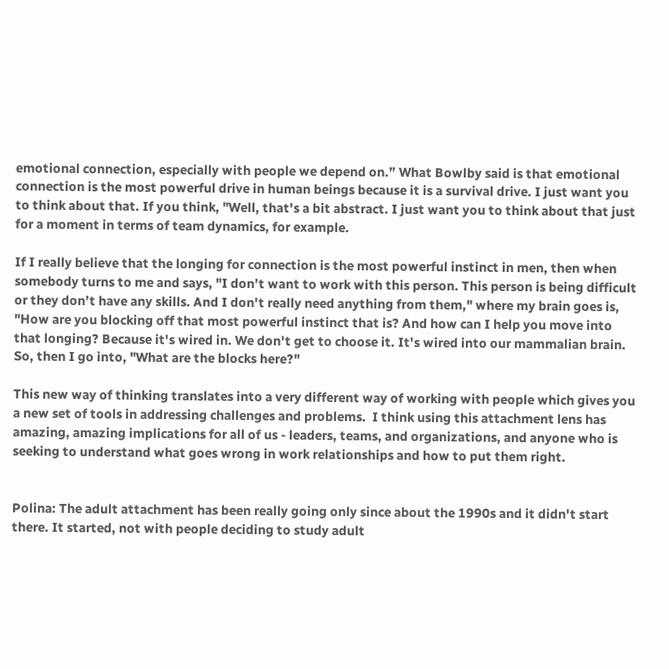emotional connection, especially with people we depend on.” What Bowlby said is that emotional connection is the most powerful drive in human beings because it is a survival drive. I just want you to think about that. If you think, "Well, that's a bit abstract. I just want you to think about that just for a moment in terms of team dynamics, for example.

If I really believe that the longing for connection is the most powerful instinct in men, then when somebody turns to me and says, "I don’t want to work with this person. This person is being difficult or they don’t have any skills. And I don't really need anything from them," where my brain goes is, "How are you blocking off that most powerful instinct that is? And how can I help you move into that longing? Because it's wired in. We don't get to choose it. It's wired into our mammalian brain. So, then I go into, "What are the blocks here?"

This new way of thinking translates into a very different way of working with people which gives you a new set of tools in addressing challenges and problems.  I think using this attachment lens has amazing, amazing implications for all of us - leaders, teams, and organizations, and anyone who is seeking to understand what goes wrong in work relationships and how to put them right.


Polina: The adult attachment has been really going only since about the 1990s and it didn't start there. It started, not with people deciding to study adult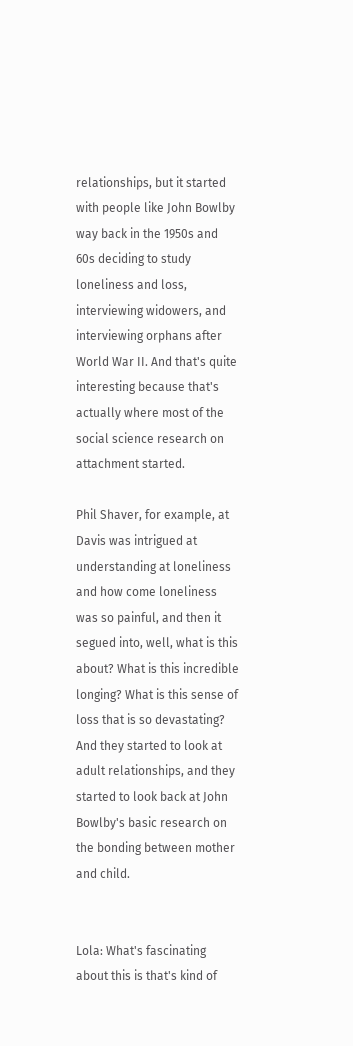relationships, but it started with people like John Bowlby way back in the 1950s and 60s deciding to study loneliness and loss, interviewing widowers, and interviewing orphans after World War II. And that's quite interesting because that's actually where most of the social science research on attachment started.

Phil Shaver, for example, at Davis was intrigued at understanding at loneliness and how come loneliness was so painful, and then it segued into, well, what is this about? What is this incredible longing? What is this sense of loss that is so devastating? And they started to look at adult relationships, and they started to look back at John Bowlby's basic research on the bonding between mother and child.


Lola: What's fascinating about this is that's kind of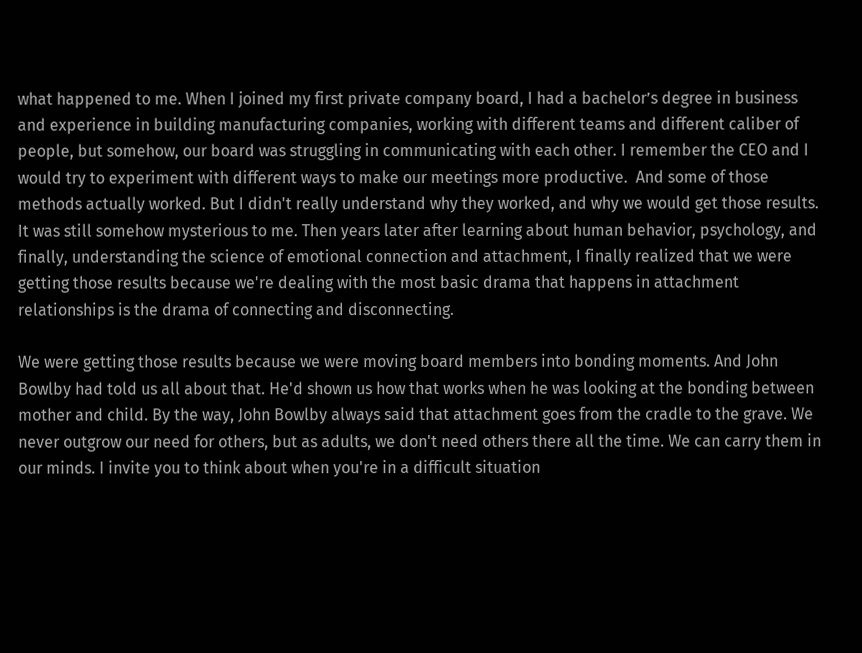what happened to me. When I joined my first private company board, I had a bachelor’s degree in business and experience in building manufacturing companies, working with different teams and different caliber of people, but somehow, our board was struggling in communicating with each other. I remember the CEO and I would try to experiment with different ways to make our meetings more productive.  And some of those methods actually worked. But I didn't really understand why they worked, and why we would get those results. It was still somehow mysterious to me. Then years later after learning about human behavior, psychology, and finally, understanding the science of emotional connection and attachment, I finally realized that we were getting those results because we're dealing with the most basic drama that happens in attachment relationships is the drama of connecting and disconnecting.

We were getting those results because we were moving board members into bonding moments. And John Bowlby had told us all about that. He'd shown us how that works when he was looking at the bonding between mother and child. By the way, John Bowlby always said that attachment goes from the cradle to the grave. We never outgrow our need for others, but as adults, we don't need others there all the time. We can carry them in our minds. I invite you to think about when you're in a difficult situation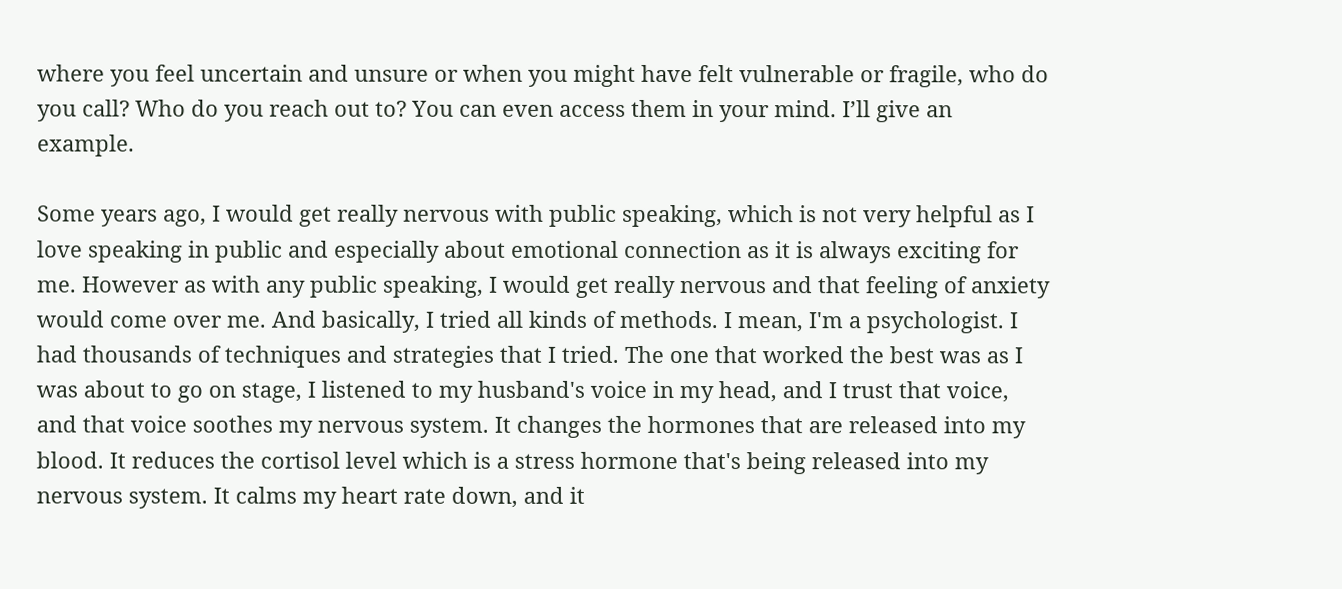where you feel uncertain and unsure or when you might have felt vulnerable or fragile, who do you call? Who do you reach out to? You can even access them in your mind. I’ll give an example.

Some years ago, I would get really nervous with public speaking, which is not very helpful as I love speaking in public and especially about emotional connection as it is always exciting for me. However as with any public speaking, I would get really nervous and that feeling of anxiety would come over me. And basically, I tried all kinds of methods. I mean, I'm a psychologist. I had thousands of techniques and strategies that I tried. The one that worked the best was as I was about to go on stage, I listened to my husband's voice in my head, and I trust that voice, and that voice soothes my nervous system. It changes the hormones that are released into my blood. It reduces the cortisol level which is a stress hormone that's being released into my nervous system. It calms my heart rate down, and it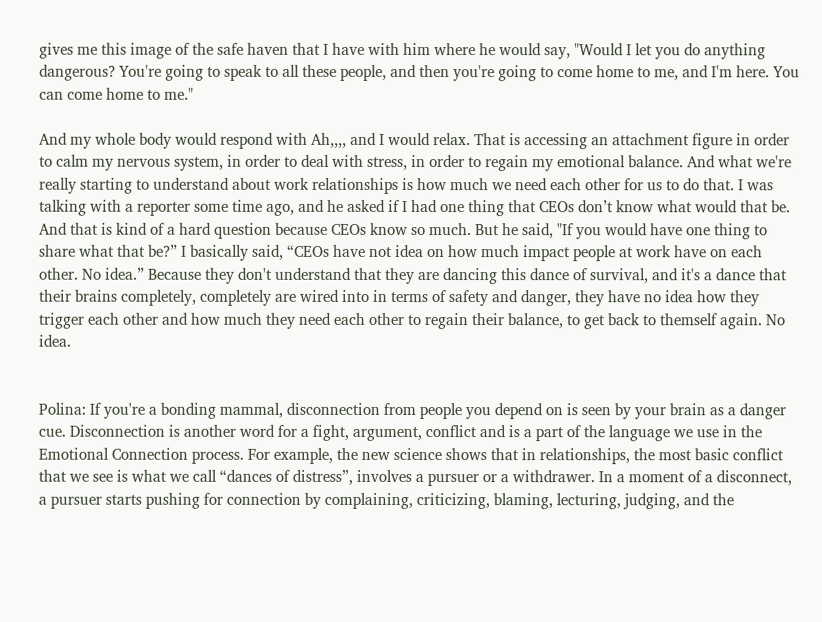gives me this image of the safe haven that I have with him where he would say, "Would I let you do anything dangerous? You're going to speak to all these people, and then you're going to come home to me, and I'm here. You can come home to me."

And my whole body would respond with Ah,,,, and I would relax. That is accessing an attachment figure in order to calm my nervous system, in order to deal with stress, in order to regain my emotional balance. And what we're really starting to understand about work relationships is how much we need each other for us to do that. I was talking with a reporter some time ago, and he asked if I had one thing that CEOs don’t know what would that be. And that is kind of a hard question because CEOs know so much. But he said, "If you would have one thing to share what that be?” I basically said, “CEOs have not idea on how much impact people at work have on each other. No idea.” Because they don't understand that they are dancing this dance of survival, and it's a dance that their brains completely, completely are wired into in terms of safety and danger, they have no idea how they trigger each other and how much they need each other to regain their balance, to get back to themself again. No idea.


Polina: If you're a bonding mammal, disconnection from people you depend on is seen by your brain as a danger cue. Disconnection is another word for a fight, argument, conflict and is a part of the language we use in the Emotional Connection process. For example, the new science shows that in relationships, the most basic conflict that we see is what we call “dances of distress”, involves a pursuer or a withdrawer. In a moment of a disconnect, a pursuer starts pushing for connection by complaining, criticizing, blaming, lecturing, judging, and the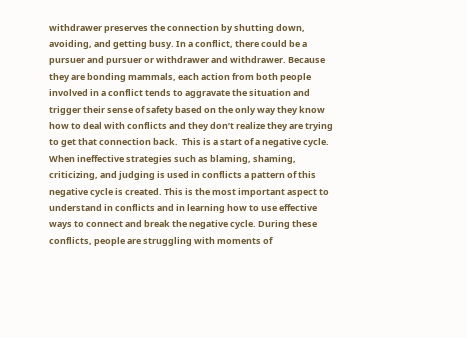withdrawer preserves the connection by shutting down, avoiding, and getting busy. In a conflict, there could be a pursuer and pursuer or withdrawer and withdrawer. Because they are bonding mammals, each action from both people involved in a conflict tends to aggravate the situation and trigger their sense of safety based on the only way they know how to deal with conflicts and they don’t realize they are trying to get that connection back.  This is a start of a negative cycle. When ineffective strategies such as blaming, shaming, criticizing, and judging is used in conflicts a pattern of this negative cycle is created. This is the most important aspect to understand in conflicts and in learning how to use effective ways to connect and break the negative cycle. During these conflicts, people are struggling with moments of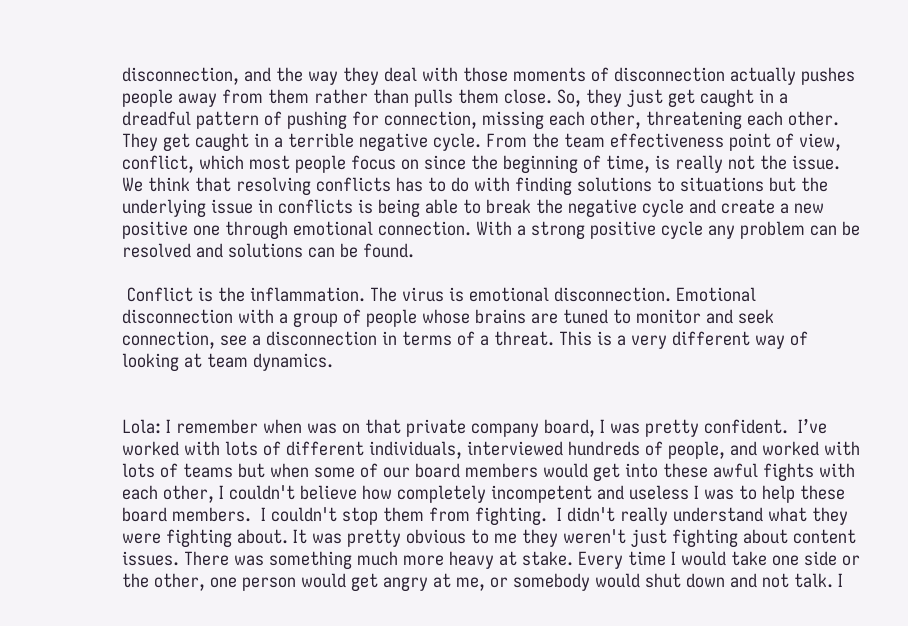disconnection, and the way they deal with those moments of disconnection actually pushes people away from them rather than pulls them close. So, they just get caught in a dreadful pattern of pushing for connection, missing each other, threatening each other. They get caught in a terrible negative cycle. From the team effectiveness point of view, conflict, which most people focus on since the beginning of time, is really not the issue. We think that resolving conflicts has to do with finding solutions to situations but the underlying issue in conflicts is being able to break the negative cycle and create a new positive one through emotional connection. With a strong positive cycle any problem can be resolved and solutions can be found.

 Conflict is the inflammation. The virus is emotional disconnection. Emotional disconnection with a group of people whose brains are tuned to monitor and seek connection, see a disconnection in terms of a threat. This is a very different way of looking at team dynamics.


Lola: I remember when was on that private company board, I was pretty confident.  I’ve worked with lots of different individuals, interviewed hundreds of people, and worked with lots of teams but when some of our board members would get into these awful fights with each other, I couldn't believe how completely incompetent and useless I was to help these board members.  I couldn't stop them from fighting.  I didn't really understand what they were fighting about. It was pretty obvious to me they weren't just fighting about content issues. There was something much more heavy at stake. Every time I would take one side or the other, one person would get angry at me, or somebody would shut down and not talk. I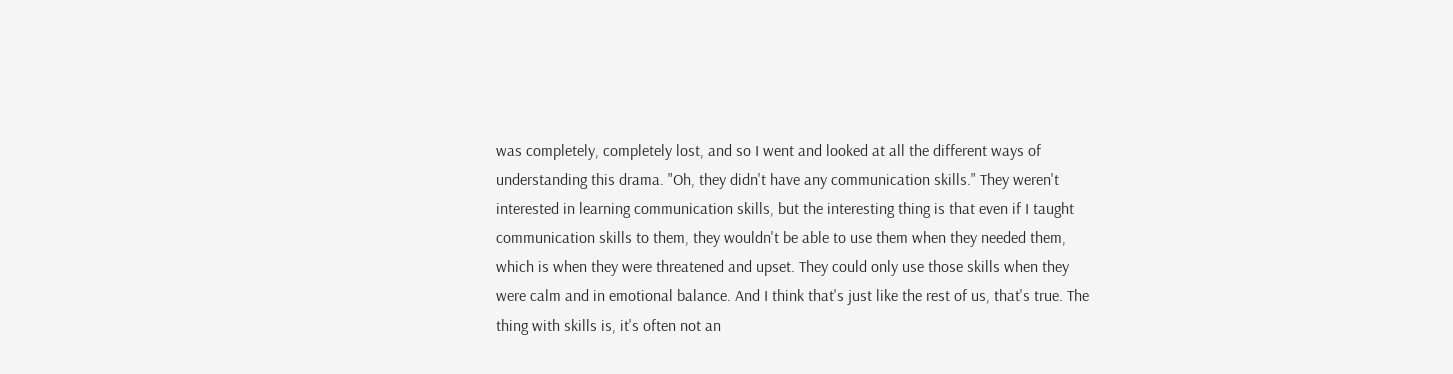was completely, completely lost, and so I went and looked at all the different ways of understanding this drama. "Oh, they didn't have any communication skills." They weren't interested in learning communication skills, but the interesting thing is that even if I taught communication skills to them, they wouldn't be able to use them when they needed them, which is when they were threatened and upset. They could only use those skills when they were calm and in emotional balance. And I think that's just like the rest of us, that's true. The thing with skills is, it's often not an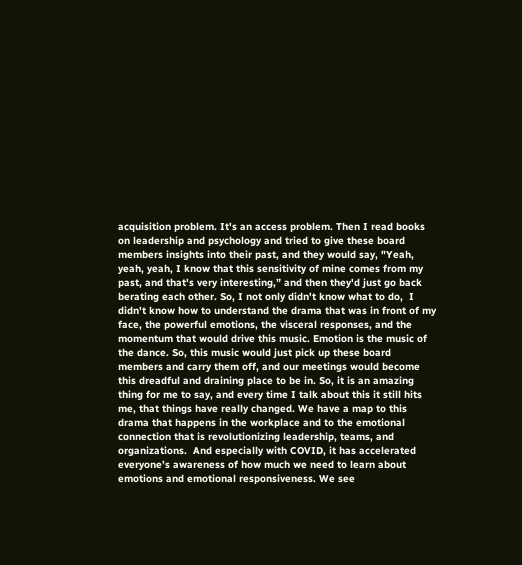acquisition problem. It's an access problem. Then I read books on leadership and psychology and tried to give these board members insights into their past, and they would say, "Yeah, yeah, yeah, I know that this sensitivity of mine comes from my past, and that's very interesting,” and then they'd just go back berating each other. So, I not only didn't know what to do,  I didn't know how to understand the drama that was in front of my face, the powerful emotions, the visceral responses, and the momentum that would drive this music. Emotion is the music of the dance. So, this music would just pick up these board members and carry them off, and our meetings would become this dreadful and draining place to be in. So, it is an amazing thing for me to say, and every time I talk about this it still hits me, that things have really changed. We have a map to this drama that happens in the workplace and to the emotional connection that is revolutionizing leadership, teams, and organizations.  And especially with COVID, it has accelerated everyone’s awareness of how much we need to learn about emotions and emotional responsiveness. We see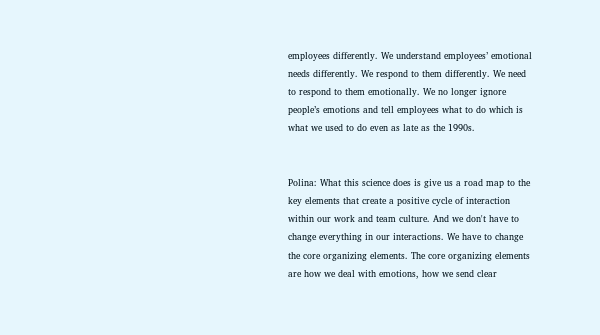employees differently. We understand employees’ emotional needs differently. We respond to them differently. We need to respond to them emotionally. We no longer ignore people’s emotions and tell employees what to do which is what we used to do even as late as the 1990s.


Polina: What this science does is give us a road map to the key elements that create a positive cycle of interaction within our work and team culture. And we don't have to change everything in our interactions. We have to change the core organizing elements. The core organizing elements are how we deal with emotions, how we send clear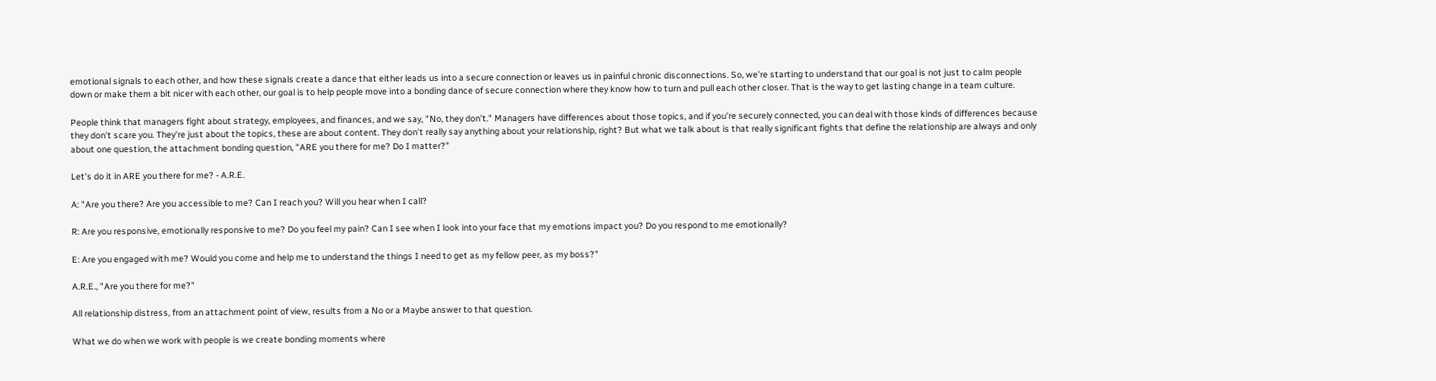emotional signals to each other, and how these signals create a dance that either leads us into a secure connection or leaves us in painful chronic disconnections. So, we’re starting to understand that our goal is not just to calm people down or make them a bit nicer with each other, our goal is to help people move into a bonding dance of secure connection where they know how to turn and pull each other closer. That is the way to get lasting change in a team culture.

People think that managers fight about strategy, employees, and finances, and we say, "No, they don’t." Managers have differences about those topics, and if you're securely connected, you can deal with those kinds of differences because they don't scare you. They're just about the topics, these are about content. They don't really say anything about your relationship, right? But what we talk about is that really significant fights that define the relationship are always and only about one question, the attachment bonding question, "ARE you there for me? Do I matter?"

Let's do it in ARE you there for me? - A.R.E.

A: "Are you there? Are you accessible to me? Can I reach you? Will you hear when I call?

R: Are you responsive, emotionally responsive to me? Do you feel my pain? Can I see when I look into your face that my emotions impact you? Do you respond to me emotionally?

E: Are you engaged with me? Would you come and help me to understand the things I need to get as my fellow peer, as my boss?"

A.R.E., "Are you there for me?"

All relationship distress, from an attachment point of view, results from a No or a Maybe answer to that question.

What we do when we work with people is we create bonding moments where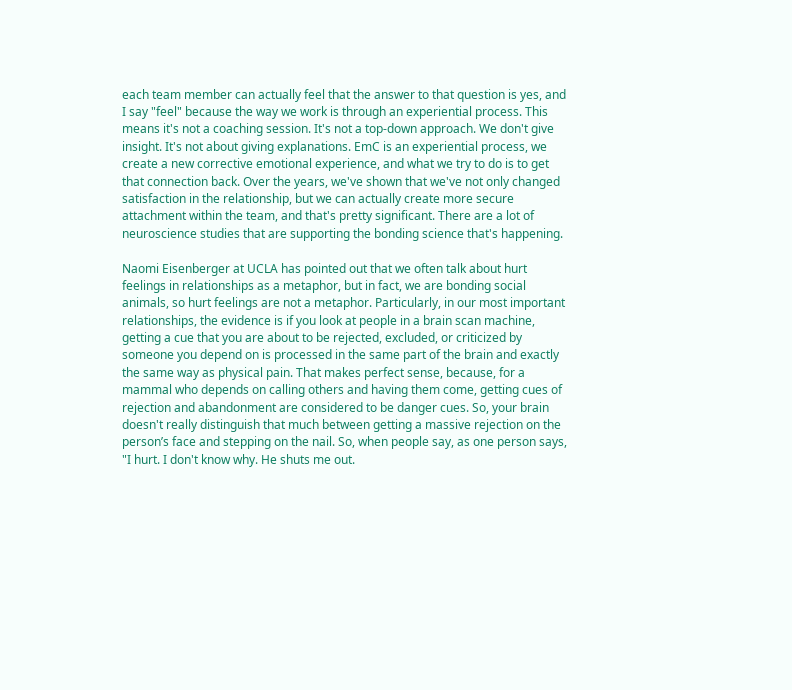each team member can actually feel that the answer to that question is yes, and I say "feel" because the way we work is through an experiential process. This means it's not a coaching session. It's not a top-down approach. We don't give insight. It's not about giving explanations. EmC is an experiential process, we create a new corrective emotional experience, and what we try to do is to get that connection back. Over the years, we've shown that we've not only changed satisfaction in the relationship, but we can actually create more secure attachment within the team, and that's pretty significant. There are a lot of neuroscience studies that are supporting the bonding science that's happening.

Naomi Eisenberger at UCLA has pointed out that we often talk about hurt feelings in relationships as a metaphor, but in fact, we are bonding social animals, so hurt feelings are not a metaphor. Particularly, in our most important relationships, the evidence is if you look at people in a brain scan machine, getting a cue that you are about to be rejected, excluded, or criticized by someone you depend on is processed in the same part of the brain and exactly the same way as physical pain. That makes perfect sense, because, for a mammal who depends on calling others and having them come, getting cues of rejection and abandonment are considered to be danger cues. So, your brain doesn't really distinguish that much between getting a massive rejection on the person’s face and stepping on the nail. So, when people say, as one person says, "I hurt. I don't know why. He shuts me out.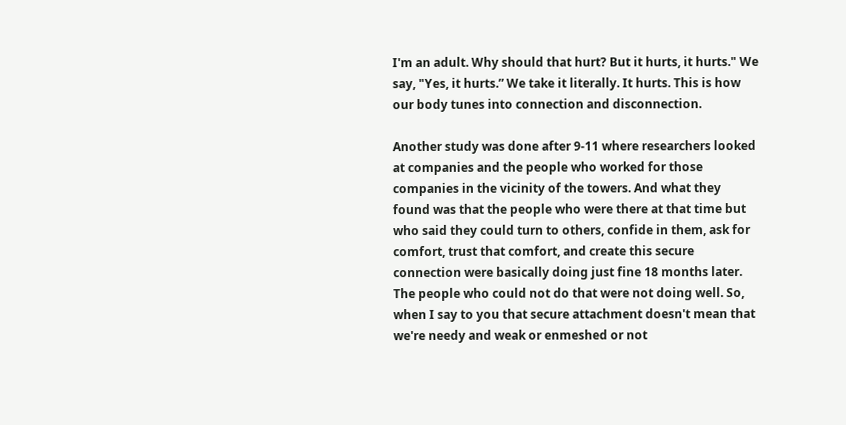I'm an adult. Why should that hurt? But it hurts, it hurts." We say, "Yes, it hurts.” We take it literally. It hurts. This is how our body tunes into connection and disconnection.

Another study was done after 9-11 where researchers looked at companies and the people who worked for those companies in the vicinity of the towers. And what they found was that the people who were there at that time but who said they could turn to others, confide in them, ask for comfort, trust that comfort, and create this secure connection were basically doing just fine 18 months later. The people who could not do that were not doing well. So, when I say to you that secure attachment doesn't mean that we're needy and weak or enmeshed or not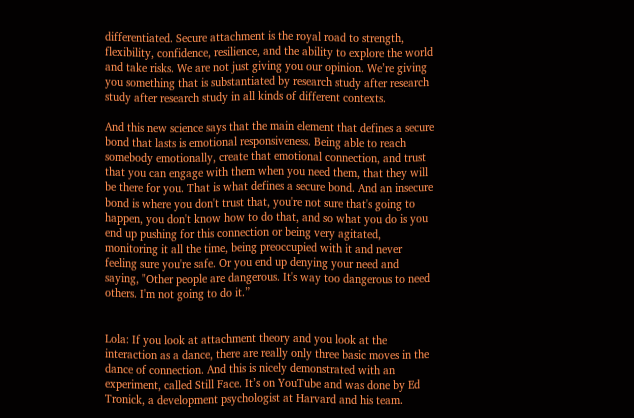differentiated. Secure attachment is the royal road to strength, flexibility, confidence, resilience, and the ability to explore the world and take risks. We are not just giving you our opinion. We’re giving you something that is substantiated by research study after research study after research study in all kinds of different contexts.

And this new science says that the main element that defines a secure bond that lasts is emotional responsiveness. Being able to reach somebody emotionally, create that emotional connection, and trust that you can engage with them when you need them, that they will be there for you. That is what defines a secure bond. And an insecure bond is where you don't trust that, you're not sure that's going to happen, you don't know how to do that, and so what you do is you end up pushing for this connection or being very agitated, monitoring it all the time, being preoccupied with it and never feeling sure you're safe. Or you end up denying your need and saying, "Other people are dangerous. It's way too dangerous to need others. I'm not going to do it.”


Lola: If you look at attachment theory and you look at the interaction as a dance, there are really only three basic moves in the dance of connection. And this is nicely demonstrated with an experiment, called Still Face. It’s on YouTube and was done by Ed Tronick, a development psychologist at Harvard and his team.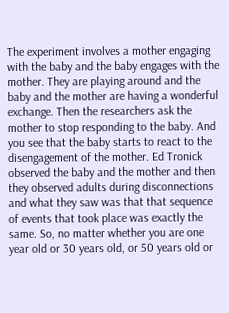The experiment involves a mother engaging with the baby and the baby engages with the mother. They are playing around and the baby and the mother are having a wonderful exchange. Then the researchers ask the mother to stop responding to the baby. And you see that the baby starts to react to the disengagement of the mother. Ed Tronick observed the baby and the mother and then they observed adults during disconnections and what they saw was that that sequence of events that took place was exactly the same. So, no matter whether you are one year old or 30 years old, or 50 years old or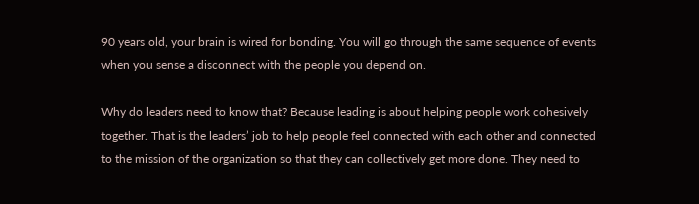90 years old, your brain is wired for bonding. You will go through the same sequence of events when you sense a disconnect with the people you depend on.

Why do leaders need to know that? Because leading is about helping people work cohesively together. That is the leaders’ job to help people feel connected with each other and connected to the mission of the organization so that they can collectively get more done. They need to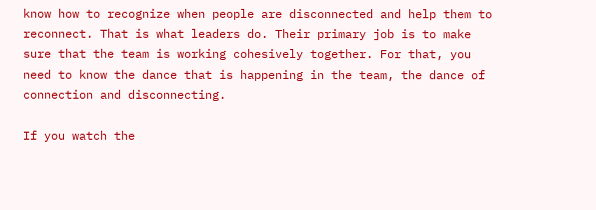know how to recognize when people are disconnected and help them to reconnect. That is what leaders do. Their primary job is to make sure that the team is working cohesively together. For that, you need to know the dance that is happening in the team, the dance of connection and disconnecting.

If you watch the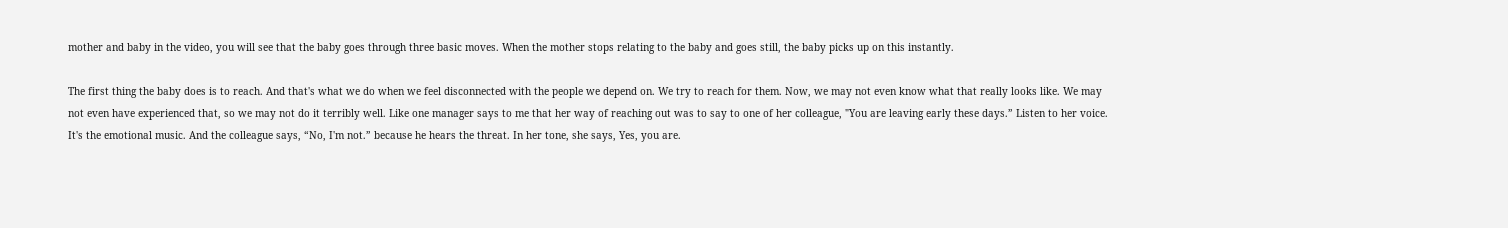mother and baby in the video, you will see that the baby goes through three basic moves. When the mother stops relating to the baby and goes still, the baby picks up on this instantly.

The first thing the baby does is to reach. And that's what we do when we feel disconnected with the people we depend on. We try to reach for them. Now, we may not even know what that really looks like. We may not even have experienced that, so we may not do it terribly well. Like one manager says to me that her way of reaching out was to say to one of her colleague, "You are leaving early these days.” Listen to her voice. It's the emotional music. And the colleague says, “No, I'm not.” because he hears the threat. In her tone, she says, Yes, you are.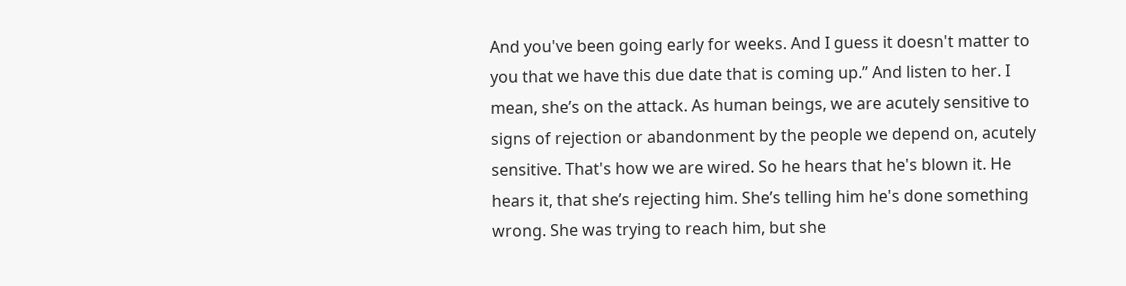And you've been going early for weeks. And I guess it doesn't matter to you that we have this due date that is coming up.” And listen to her. I mean, she’s on the attack. As human beings, we are acutely sensitive to signs of rejection or abandonment by the people we depend on, acutely sensitive. That's how we are wired. So he hears that he's blown it. He hears it, that she’s rejecting him. She’s telling him he's done something wrong. She was trying to reach him, but she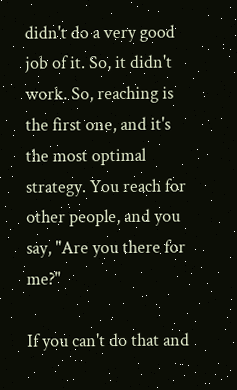didn't do a very good job of it. So, it didn't work. So, reaching is the first one, and it's the most optimal strategy. You reach for other people, and you say, "Are you there for me?"

If you can't do that and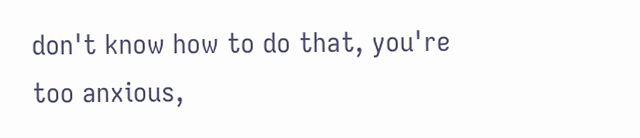don't know how to do that, you're too anxious,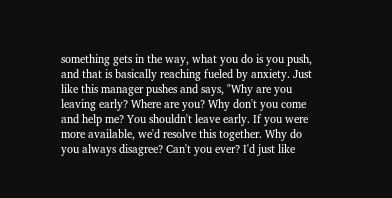something gets in the way, what you do is you push, and that is basically reaching fueled by anxiety. Just like this manager pushes and says, "Why are you leaving early? Where are you? Why don't you come and help me? You shouldn't leave early. If you were more available, we'd resolve this together. Why do you always disagree? Can't you ever? I'd just like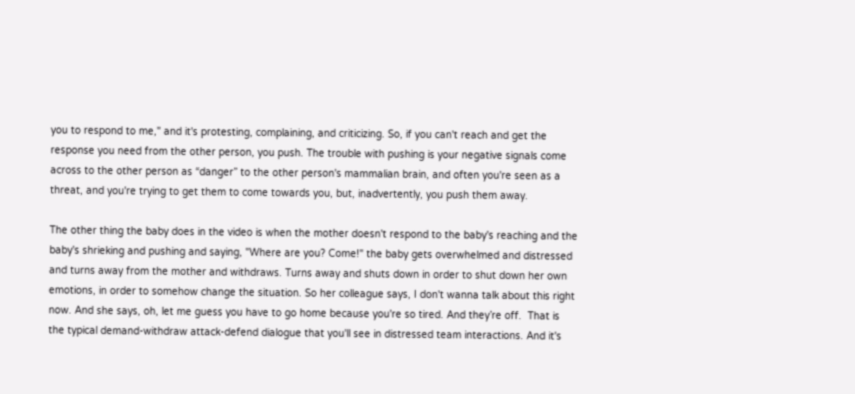you to respond to me," and it's protesting, complaining, and criticizing. So, if you can't reach and get the response you need from the other person, you push. The trouble with pushing is your negative signals come across to the other person as “danger” to the other person's mammalian brain, and often you're seen as a threat, and you're trying to get them to come towards you, but, inadvertently, you push them away.

The other thing the baby does in the video is when the mother doesn't respond to the baby's reaching and the baby's shrieking and pushing and saying, "Where are you? Come!" the baby gets overwhelmed and distressed and turns away from the mother and withdraws. Turns away and shuts down in order to shut down her own emotions, in order to somehow change the situation. So her colleague says, I don't wanna talk about this right now. And she says, oh, let me guess you have to go home because you're so tired. And they’re off.  That is the typical demand-withdraw attack-defend dialogue that you'll see in distressed team interactions. And it's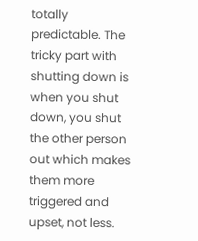totally predictable. The tricky part with shutting down is when you shut down, you shut the other person out which makes them more triggered and upset, not less.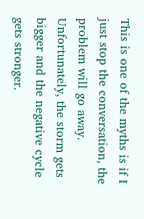This is one of the myths is if I just stop the conversation, the problem will go away. Unfortunately, the storm gets bigger and the negative cycle gets stronger.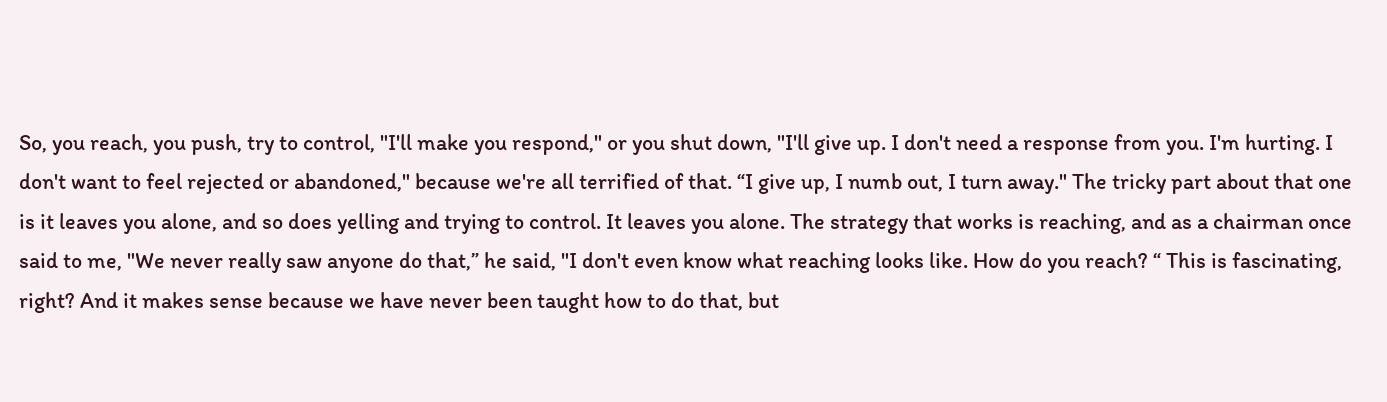So, you reach, you push, try to control, "I'll make you respond," or you shut down, "I'll give up. I don't need a response from you. I'm hurting. I don't want to feel rejected or abandoned," because we're all terrified of that. “I give up, I numb out, I turn away." The tricky part about that one is it leaves you alone, and so does yelling and trying to control. It leaves you alone. The strategy that works is reaching, and as a chairman once said to me, "We never really saw anyone do that,” he said, "I don't even know what reaching looks like. How do you reach? “ This is fascinating, right? And it makes sense because we have never been taught how to do that, but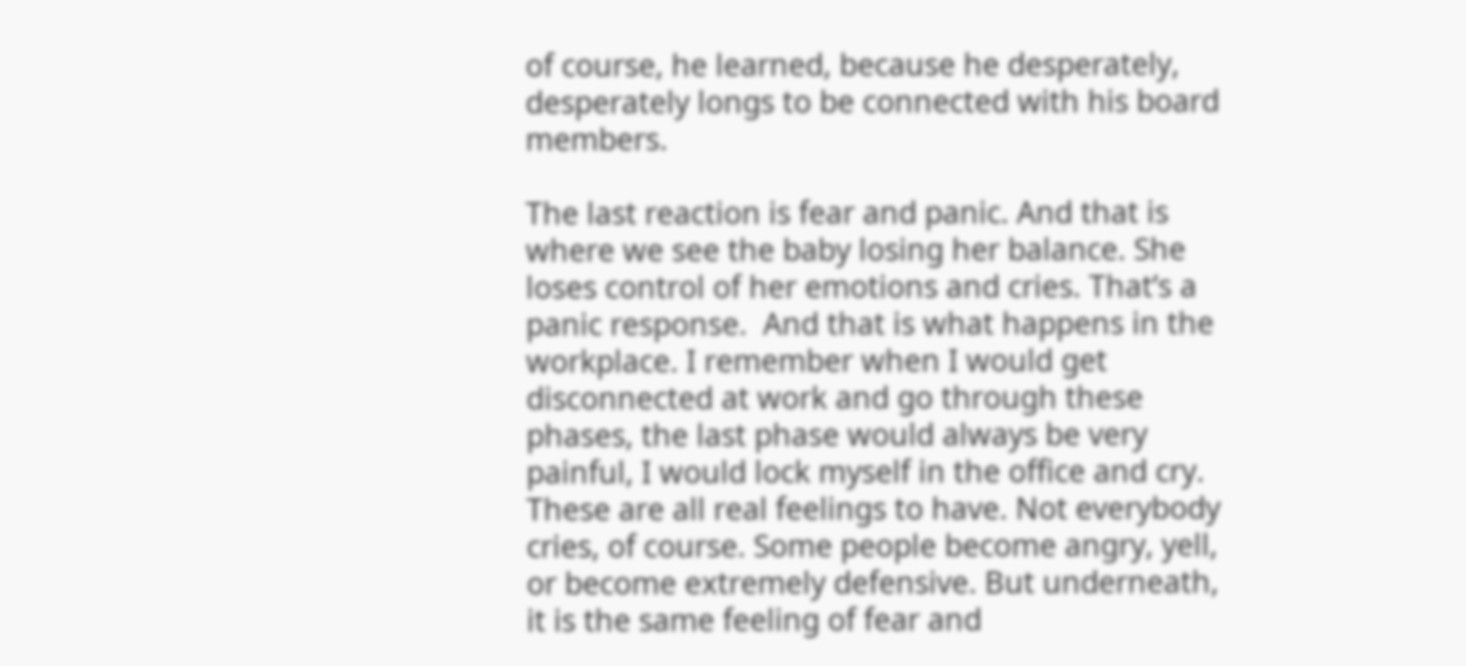of course, he learned, because he desperately, desperately longs to be connected with his board members.

The last reaction is fear and panic. And that is where we see the baby losing her balance. She loses control of her emotions and cries. That’s a panic response.  And that is what happens in the workplace. I remember when I would get disconnected at work and go through these phases, the last phase would always be very painful, I would lock myself in the office and cry. These are all real feelings to have. Not everybody cries, of course. Some people become angry, yell, or become extremely defensive. But underneath, it is the same feeling of fear and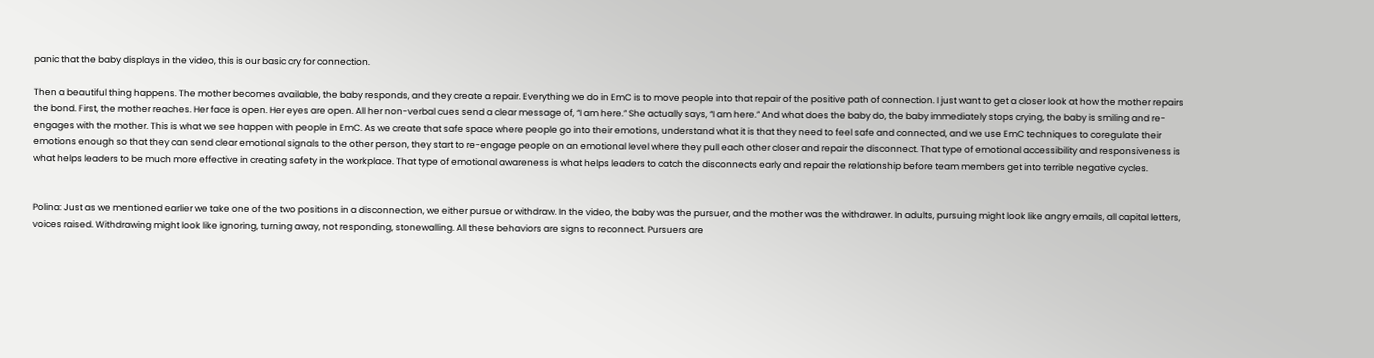panic that the baby displays in the video, this is our basic cry for connection.

Then a beautiful thing happens. The mother becomes available, the baby responds, and they create a repair. Everything we do in EmC is to move people into that repair of the positive path of connection. I just want to get a closer look at how the mother repairs the bond. First, the mother reaches. Her face is open. Her eyes are open. All her non-verbal cues send a clear message of, “I am here.” She actually says, “I am here.” And what does the baby do, the baby immediately stops crying, the baby is smiling and re-engages with the mother. This is what we see happen with people in EmC. As we create that safe space where people go into their emotions, understand what it is that they need to feel safe and connected, and we use EmC techniques to coregulate their emotions enough so that they can send clear emotional signals to the other person, they start to re-engage people on an emotional level where they pull each other closer and repair the disconnect. That type of emotional accessibility and responsiveness is what helps leaders to be much more effective in creating safety in the workplace. That type of emotional awareness is what helps leaders to catch the disconnects early and repair the relationship before team members get into terrible negative cycles.


Polina: Just as we mentioned earlier we take one of the two positions in a disconnection, we either pursue or withdraw. In the video, the baby was the pursuer, and the mother was the withdrawer. In adults, pursuing might look like angry emails, all capital letters, voices raised. Withdrawing might look like ignoring, turning away, not responding, stonewalling. All these behaviors are signs to reconnect. Pursuers are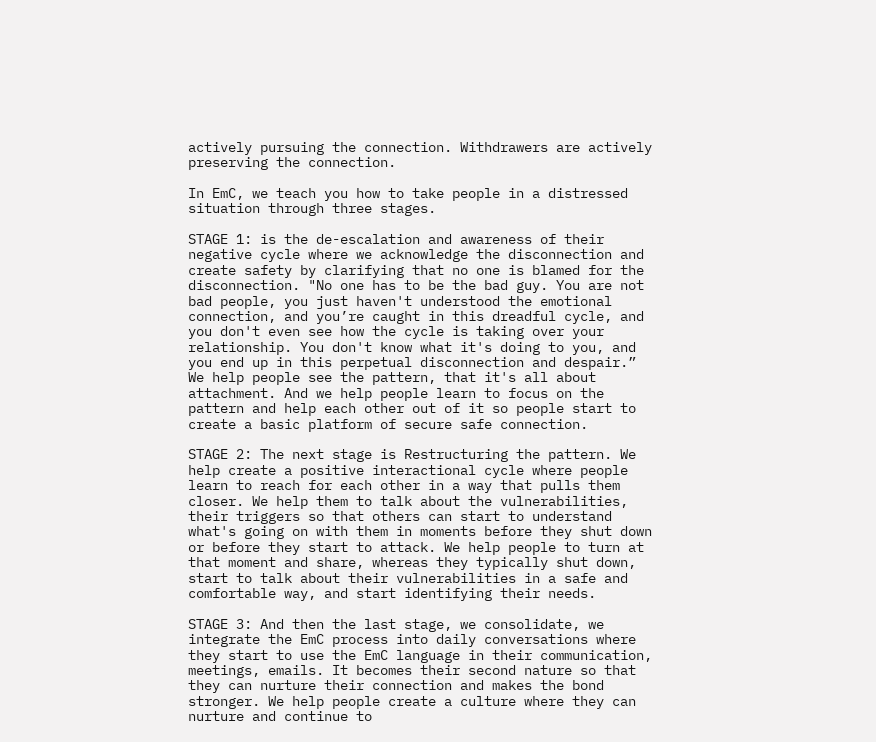actively pursuing the connection. Withdrawers are actively preserving the connection.

In EmC, we teach you how to take people in a distressed situation through three stages.

STAGE 1: is the de-escalation and awareness of their negative cycle where we acknowledge the disconnection and create safety by clarifying that no one is blamed for the disconnection. "No one has to be the bad guy. You are not bad people, you just haven't understood the emotional connection, and you’re caught in this dreadful cycle, and you don't even see how the cycle is taking over your relationship. You don't know what it's doing to you, and you end up in this perpetual disconnection and despair.” We help people see the pattern, that it's all about attachment. And we help people learn to focus on the pattern and help each other out of it so people start to create a basic platform of secure safe connection.

STAGE 2: The next stage is Restructuring the pattern. We help create a positive interactional cycle where people learn to reach for each other in a way that pulls them closer. We help them to talk about the vulnerabilities, their triggers so that others can start to understand what's going on with them in moments before they shut down or before they start to attack. We help people to turn at that moment and share, whereas they typically shut down, start to talk about their vulnerabilities in a safe and comfortable way, and start identifying their needs.

STAGE 3: And then the last stage, we consolidate, we integrate the EmC process into daily conversations where they start to use the EmC language in their communication, meetings, emails. It becomes their second nature so that they can nurture their connection and makes the bond stronger. We help people create a culture where they can nurture and continue to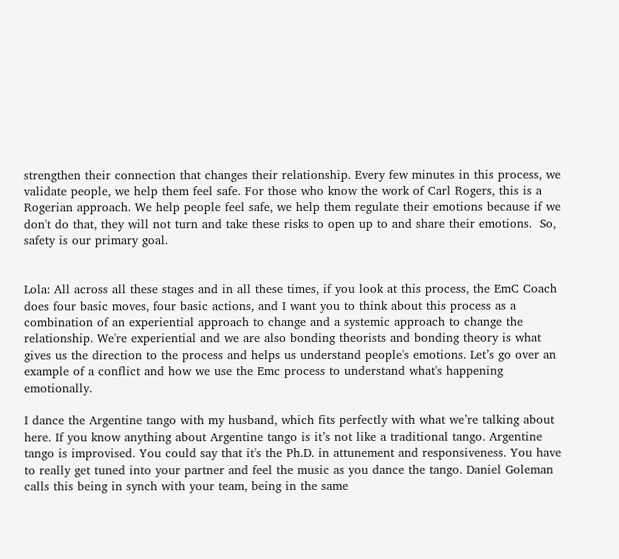strengthen their connection that changes their relationship. Every few minutes in this process, we validate people, we help them feel safe. For those who know the work of Carl Rogers, this is a Rogerian approach. We help people feel safe, we help them regulate their emotions because if we don't do that, they will not turn and take these risks to open up to and share their emotions.  So, safety is our primary goal.


Lola: All across all these stages and in all these times, if you look at this process, the EmC Coach does four basic moves, four basic actions, and I want you to think about this process as a combination of an experiential approach to change and a systemic approach to change the relationship. We're experiential and we are also bonding theorists and bonding theory is what gives us the direction to the process and helps us understand people's emotions. Let’s go over an example of a conflict and how we use the Emc process to understand what's happening emotionally.

I dance the Argentine tango with my husband, which fits perfectly with what we’re talking about here. If you know anything about Argentine tango is it’s not like a traditional tango. Argentine tango is improvised. You could say that it's the Ph.D. in attunement and responsiveness. You have to really get tuned into your partner and feel the music as you dance the tango. Daniel Goleman calls this being in synch with your team, being in the same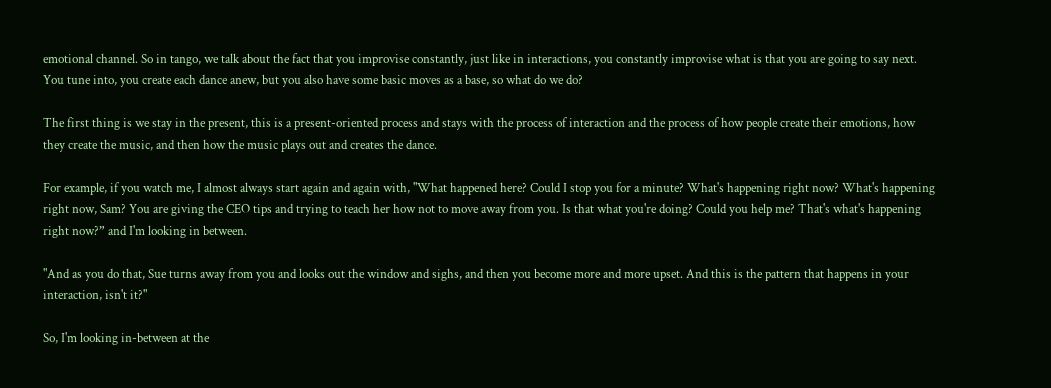emotional channel. So in tango, we talk about the fact that you improvise constantly, just like in interactions, you constantly improvise what is that you are going to say next. You tune into, you create each dance anew, but you also have some basic moves as a base, so what do we do?

The first thing is we stay in the present, this is a present-oriented process and stays with the process of interaction and the process of how people create their emotions, how they create the music, and then how the music plays out and creates the dance.

For example, if you watch me, I almost always start again and again with, "What happened here? Could I stop you for a minute? What's happening right now? What's happening right now, Sam? You are giving the CEO tips and trying to teach her how not to move away from you. Is that what you're doing? Could you help me? That's what's happening right now?” and I'm looking in between.

"And as you do that, Sue turns away from you and looks out the window and sighs, and then you become more and more upset. And this is the pattern that happens in your interaction, isn't it?"

So, I'm looking in-between at the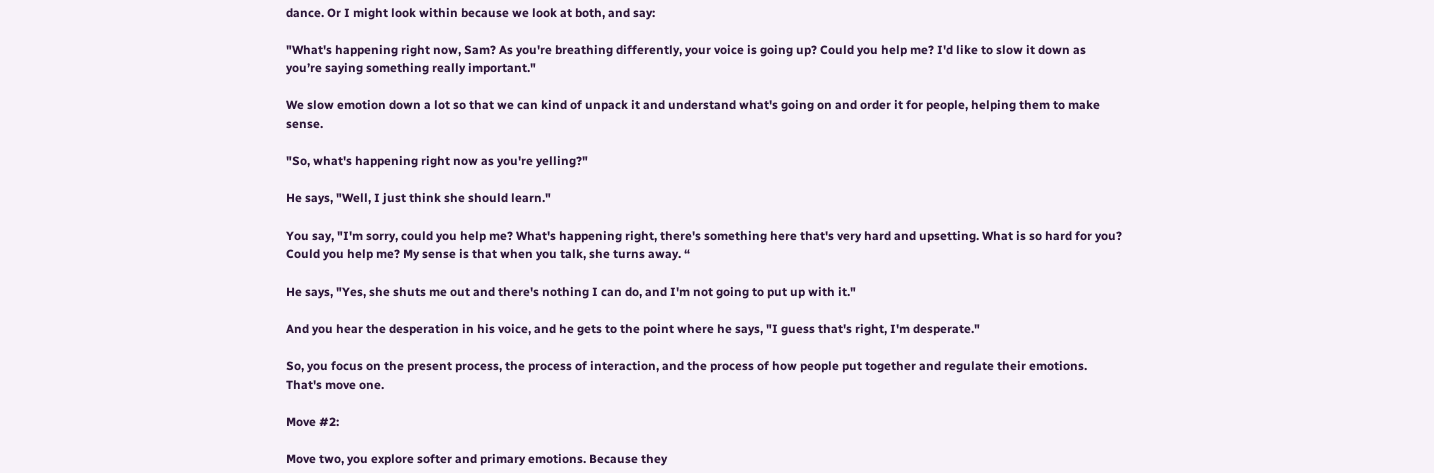dance. Or I might look within because we look at both, and say:

"What's happening right now, Sam? As you're breathing differently, your voice is going up? Could you help me? I'd like to slow it down as you’re saying something really important."

We slow emotion down a lot so that we can kind of unpack it and understand what's going on and order it for people, helping them to make sense.

"So, what's happening right now as you're yelling?"

He says, "Well, I just think she should learn."

You say, "I'm sorry, could you help me? What's happening right, there's something here that's very hard and upsetting. What is so hard for you? Could you help me? My sense is that when you talk, she turns away. “

He says, "Yes, she shuts me out and there's nothing I can do, and I'm not going to put up with it."

And you hear the desperation in his voice, and he gets to the point where he says, "I guess that's right, I'm desperate."

So, you focus on the present process, the process of interaction, and the process of how people put together and regulate their emotions. That's move one.

Move #2:

Move two, you explore softer and primary emotions. Because they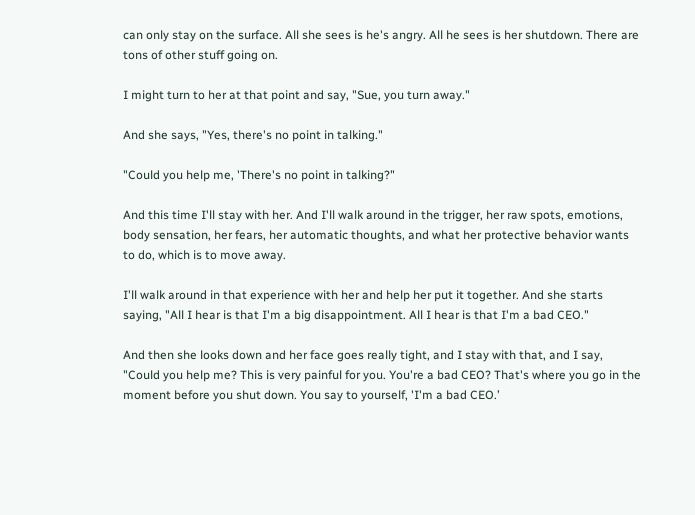can only stay on the surface. All she sees is he's angry. All he sees is her shutdown. There are tons of other stuff going on.

I might turn to her at that point and say, "Sue, you turn away."

And she says, "Yes, there's no point in talking."

"Could you help me, 'There's no point in talking?"

And this time I'll stay with her. And I'll walk around in the trigger, her raw spots, emotions, body sensation, her fears, her automatic thoughts, and what her protective behavior wants to do, which is to move away.

I'll walk around in that experience with her and help her put it together. And she starts saying, "All I hear is that I'm a big disappointment. All I hear is that I'm a bad CEO."

And then she looks down and her face goes really tight, and I stay with that, and I say, "Could you help me? This is very painful for you. You're a bad CEO? That's where you go in the moment before you shut down. You say to yourself, 'I'm a bad CEO.’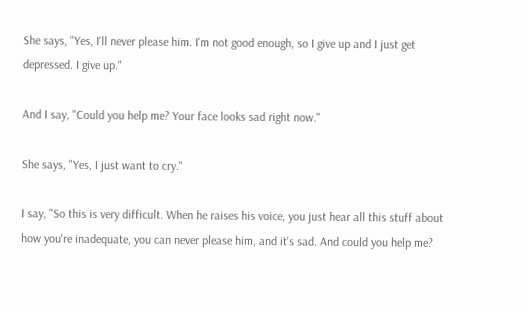She says, "Yes, I'll never please him. I'm not good enough, so I give up and I just get depressed. I give up."

And I say, "Could you help me? Your face looks sad right now."

She says, "Yes, I just want to cry."

I say, "So this is very difficult. When he raises his voice, you just hear all this stuff about how you're inadequate, you can never please him, and it's sad. And could you help me?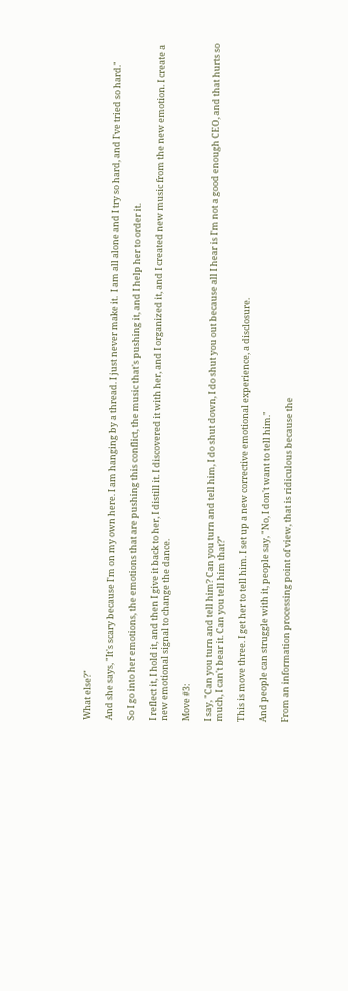What else?"

And she says, "It's scary because I'm on my own here. I am hanging by a thread. I just never make it.  I am all alone and I try so hard, and I've tried so hard."

So I go into her emotions, the emotions that are pushing this conflict, the music that's pushing it, and I help her to order it.

I reflect it, I hold it, and then I give it back to her, I distill it. I discovered it with her, and I organized it, and I created new music from the new emotion. I create a new emotional signal to change the dance.

Move #3:

I say, "Can you turn and tell him? Can you turn and tell him, I do shut down, I do shut you out because all I hear is I'm not a good enough CEO, and that hurts so much, I can't bear it. Can you tell him that?"

This is move three. I get her to tell him. I set up a new corrective emotional experience, a disclosure.

And people can struggle with it, people say, "No, I don't want to tell him."

From an information processing point of view, that is ridiculous because the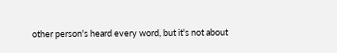other person's heard every word, but it's not about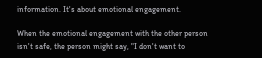information. It's about emotional engagement.

When the emotional engagement with the other person isn't safe, the person might say, "I don't want to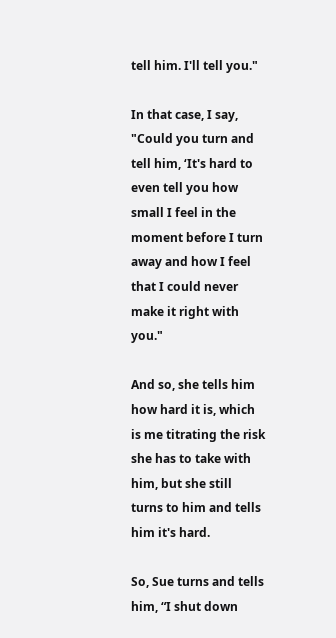tell him. I'll tell you."

In that case, I say, "Could you turn and tell him, ‘It's hard to even tell you how small I feel in the moment before I turn away and how I feel that I could never make it right with you."

And so, she tells him how hard it is, which is me titrating the risk she has to take with him, but she still turns to him and tells him it's hard.

So, Sue turns and tells him, “I shut down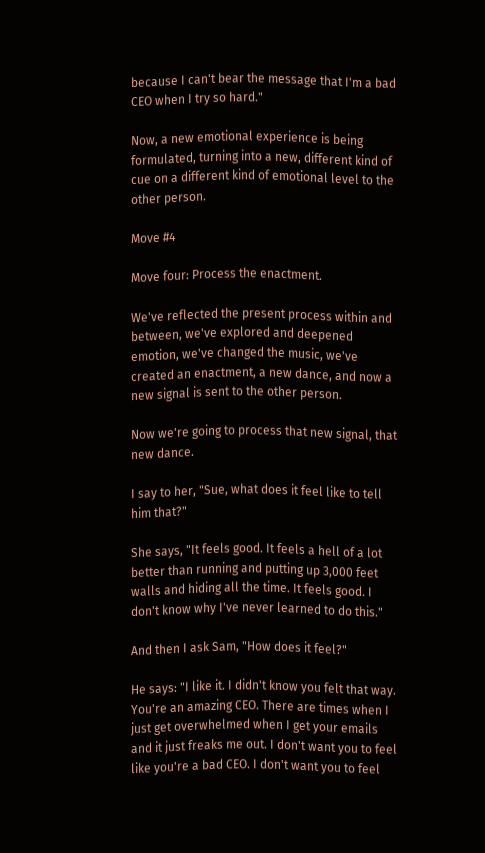because I can't bear the message that I'm a bad CEO when I try so hard."

Now, a new emotional experience is being formulated, turning into a new, different kind of cue on a different kind of emotional level to the other person.

Move #4

Move four: Process the enactment.

We've reflected the present process within and between, we've explored and deepened emotion, we've changed the music, we've created an enactment, a new dance, and now a new signal is sent to the other person.

Now we're going to process that new signal, that new dance.

I say to her, "Sue, what does it feel like to tell him that?"

She says, "It feels good. It feels a hell of a lot better than running and putting up 3,000 feet walls and hiding all the time. It feels good. I don't know why I've never learned to do this."

And then I ask Sam, "How does it feel?"

He says: "I like it. I didn't know you felt that way. You're an amazing CEO. There are times when I just get overwhelmed when I get your emails and it just freaks me out. I don't want you to feel like you're a bad CEO. I don't want you to feel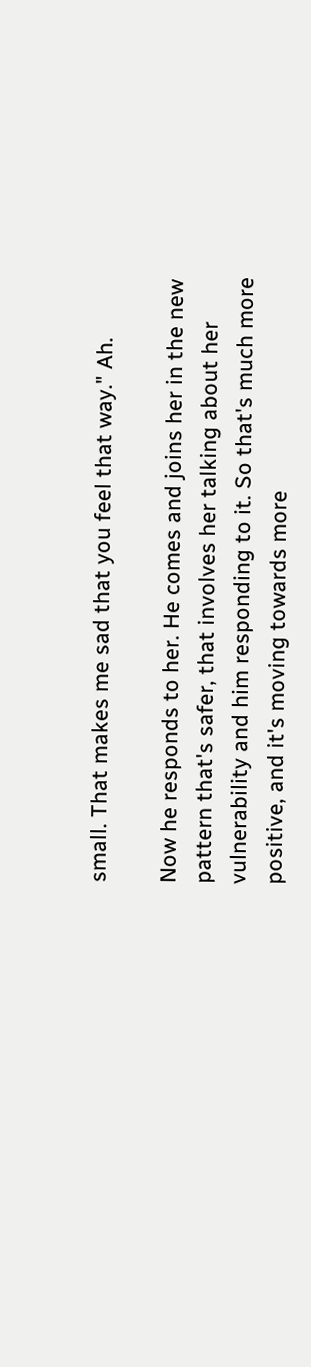small. That makes me sad that you feel that way." Ah.

Now he responds to her. He comes and joins her in the new pattern that's safer, that involves her talking about her vulnerability and him responding to it. So that's much more positive, and it's moving towards more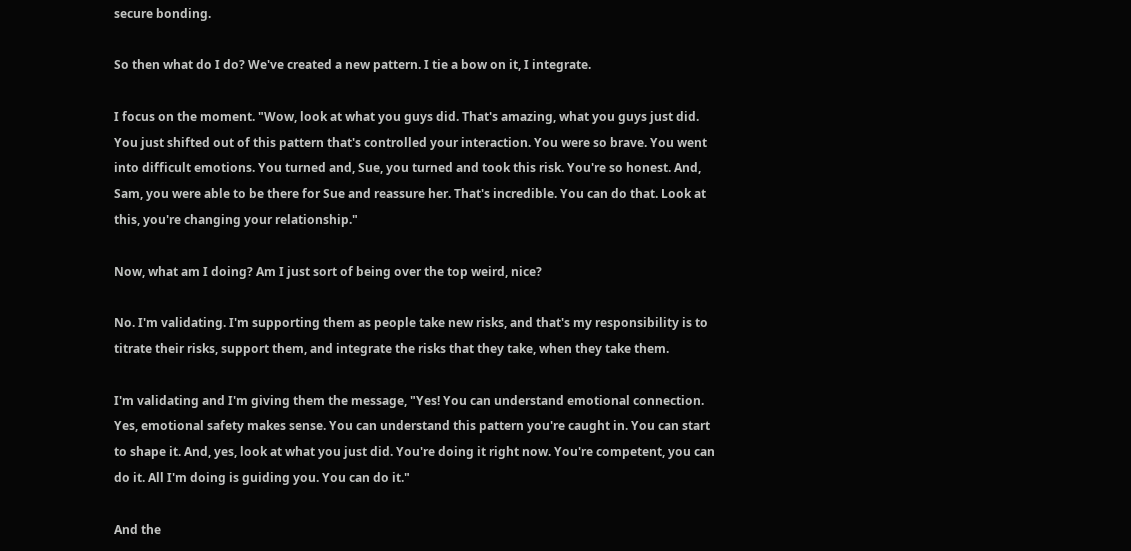secure bonding.

So then what do I do? We've created a new pattern. I tie a bow on it, I integrate.

I focus on the moment. "Wow, look at what you guys did. That's amazing, what you guys just did. You just shifted out of this pattern that's controlled your interaction. You were so brave. You went into difficult emotions. You turned and, Sue, you turned and took this risk. You're so honest. And, Sam, you were able to be there for Sue and reassure her. That's incredible. You can do that. Look at this, you're changing your relationship."

Now, what am I doing? Am I just sort of being over the top weird, nice?

No. I'm validating. I'm supporting them as people take new risks, and that's my responsibility is to titrate their risks, support them, and integrate the risks that they take, when they take them.

I'm validating and I'm giving them the message, "Yes! You can understand emotional connection. Yes, emotional safety makes sense. You can understand this pattern you're caught in. You can start to shape it. And, yes, look at what you just did. You're doing it right now. You're competent, you can do it. All I'm doing is guiding you. You can do it."

And the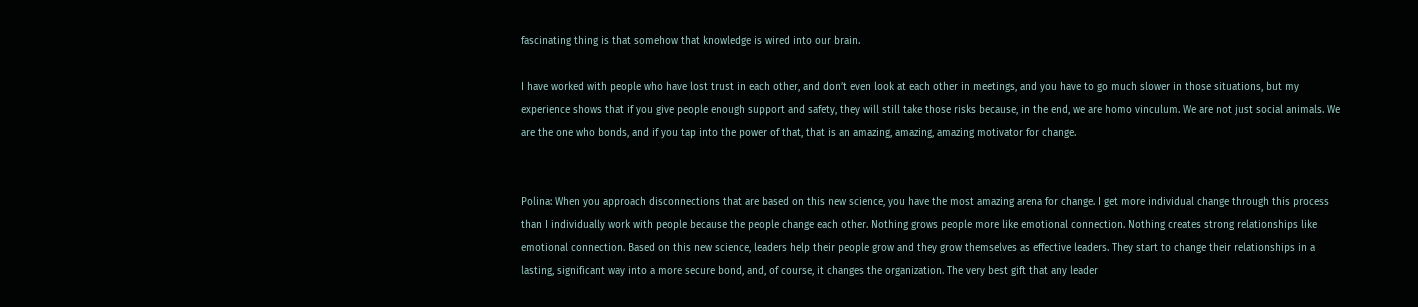fascinating thing is that somehow that knowledge is wired into our brain.

I have worked with people who have lost trust in each other, and don’t even look at each other in meetings, and you have to go much slower in those situations, but my experience shows that if you give people enough support and safety, they will still take those risks because, in the end, we are homo vinculum. We are not just social animals. We are the one who bonds, and if you tap into the power of that, that is an amazing, amazing, amazing motivator for change.


Polina: When you approach disconnections that are based on this new science, you have the most amazing arena for change. I get more individual change through this process than I individually work with people because the people change each other. Nothing grows people more like emotional connection. Nothing creates strong relationships like emotional connection. Based on this new science, leaders help their people grow and they grow themselves as effective leaders. They start to change their relationships in a lasting, significant way into a more secure bond, and, of course, it changes the organization. The very best gift that any leader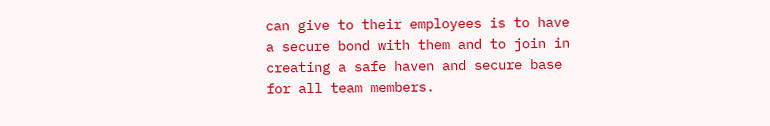can give to their employees is to have a secure bond with them and to join in creating a safe haven and secure base for all team members.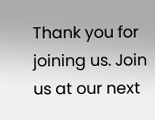Thank you for joining us. Join us at our next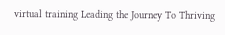virtual training Leading the Journey To Thriving